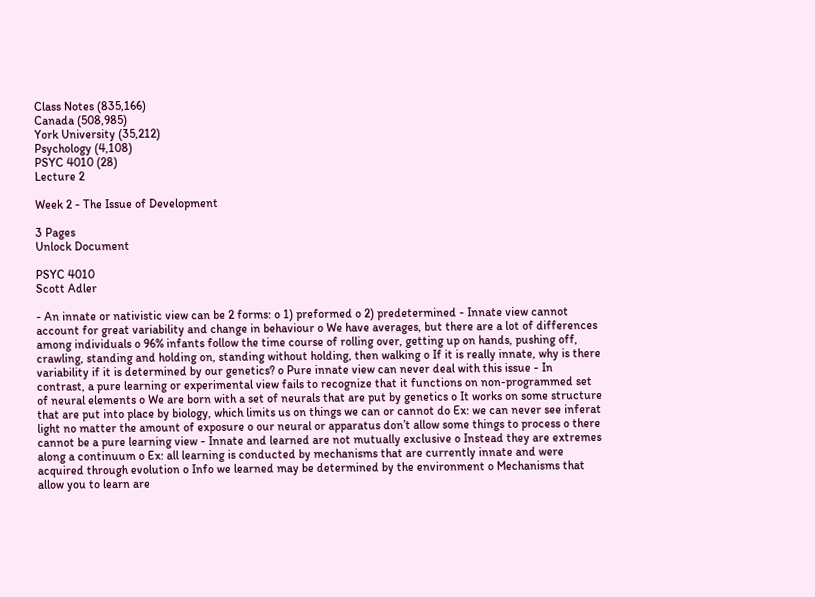Class Notes (835,166)
Canada (508,985)
York University (35,212)
Psychology (4,108)
PSYC 4010 (28)
Lecture 2

Week 2 - The Issue of Development

3 Pages
Unlock Document

PSYC 4010
Scott Adler

- An innate or nativistic view can be 2 forms: o 1) preformed o 2) predetermined - Innate view cannot account for great variability and change in behaviour o We have averages, but there are a lot of differences among individuals o 96% infants follow the time course of rolling over, getting up on hands, pushing off, crawling, standing and holding on, standing without holding, then walking o If it is really innate, why is there variability if it is determined by our genetics? o Pure innate view can never deal with this issue - In contrast, a pure learning or experimental view fails to recognize that it functions on non-programmed set of neural elements o We are born with a set of neurals that are put by genetics o It works on some structure that are put into place by biology, which limits us on things we can or cannot do Ex: we can never see inferat light no matter the amount of exposure o our neural or apparatus don’t allow some things to process o there cannot be a pure learning view - Innate and learned are not mutually exclusive o Instead they are extremes along a continuum o Ex: all learning is conducted by mechanisms that are currently innate and were acquired through evolution o Info we learned may be determined by the environment o Mechanisms that allow you to learn are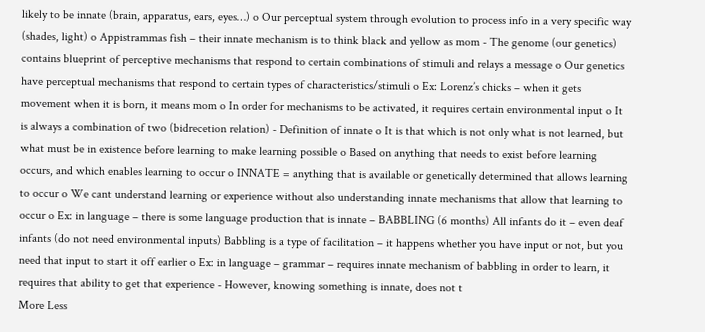likely to be innate (brain, apparatus, ears, eyes…) o Our perceptual system through evolution to process info in a very specific way (shades, light) o Appistrammas fish – their innate mechanism is to think black and yellow as mom - The genome (our genetics) contains blueprint of perceptive mechanisms that respond to certain combinations of stimuli and relays a message o Our genetics have perceptual mechanisms that respond to certain types of characteristics/stimuli o Ex: Lorenz’s chicks – when it gets movement when it is born, it means mom o In order for mechanisms to be activated, it requires certain environmental input o It is always a combination of two (bidrecetion relation) - Definition of innate o It is that which is not only what is not learned, but what must be in existence before learning to make learning possible o Based on anything that needs to exist before learning occurs, and which enables learning to occur o INNATE = anything that is available or genetically determined that allows learning to occur o We cant understand learning or experience without also understanding innate mechanisms that allow that learning to occur o Ex: in language – there is some language production that is innate – BABBLING (6 months) All infants do it – even deaf infants (do not need environmental inputs) Babbling is a type of facilitation – it happens whether you have input or not, but you need that input to start it off earlier o Ex: in language – grammar – requires innate mechanism of babbling in order to learn, it requires that ability to get that experience - However, knowing something is innate, does not t
More Less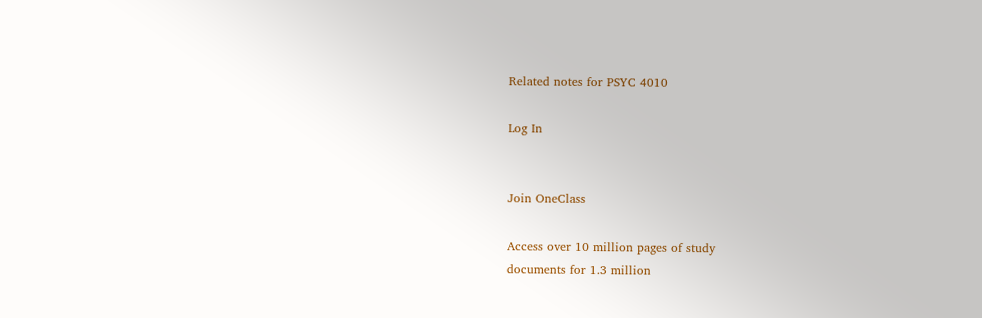Related notes for PSYC 4010

Log In


Join OneClass

Access over 10 million pages of study
documents for 1.3 million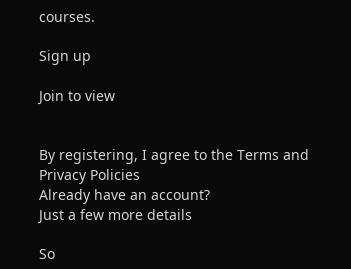courses.

Sign up

Join to view


By registering, I agree to the Terms and Privacy Policies
Already have an account?
Just a few more details

So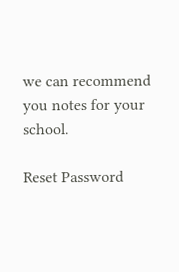we can recommend you notes for your school.

Reset Password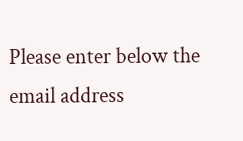Please enter below the email address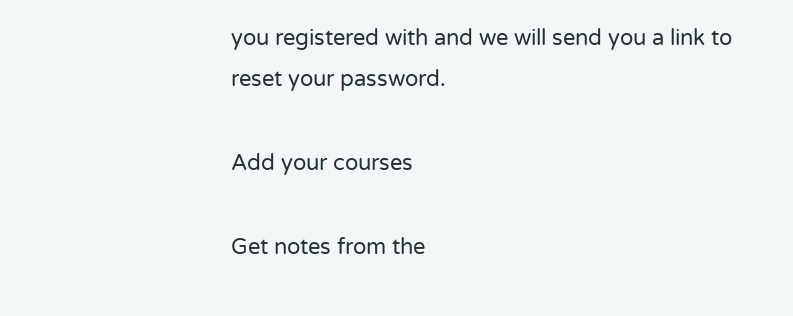you registered with and we will send you a link to reset your password.

Add your courses

Get notes from the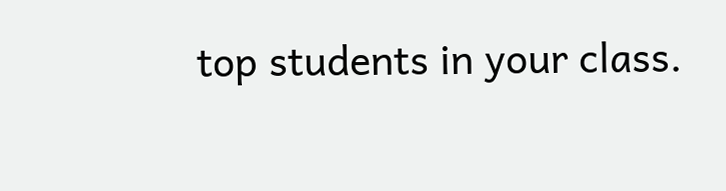top students in your class.